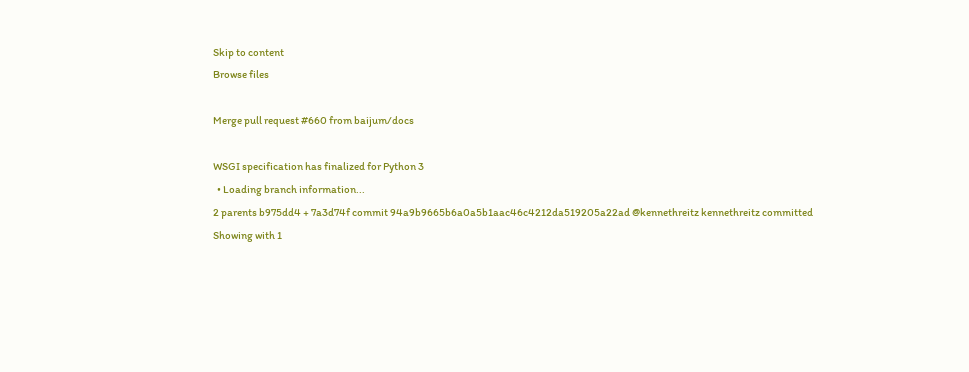Skip to content
Browse files

Merge pull request #660 from baijum/docs

WSGI specification has finalized for Python 3
  • Loading branch information...
2 parents b975dd4 + 7a3d74f commit 94a9b9665b6a0a5b1aac46c4212da519205a22ad @kennethreitz kennethreitz committed
Showing with 1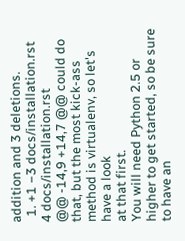addition and 3 deletions.
  1. +1 −3 docs/installation.rst
4 docs/installation.rst
@@ -14,9 +14,7 @@ could do that, but the most kick-ass method is virtualenv, so let's have a look
at that first.
You will need Python 2.5 or higher to get started, so be sure to have an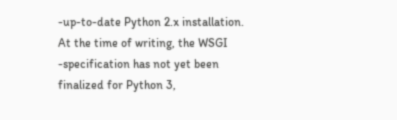-up-to-date Python 2.x installation. At the time of writing, the WSGI
-specification has not yet been finalized for Python 3,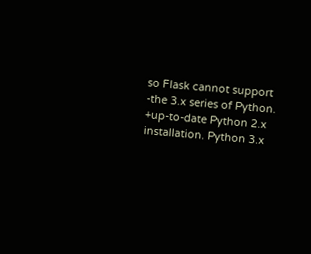so Flask cannot support
-the 3.x series of Python.
+up-to-date Python 2.x installation. Python 3.x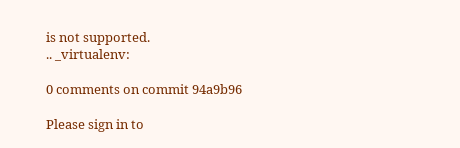is not supported.
.. _virtualenv:

0 comments on commit 94a9b96

Please sign in to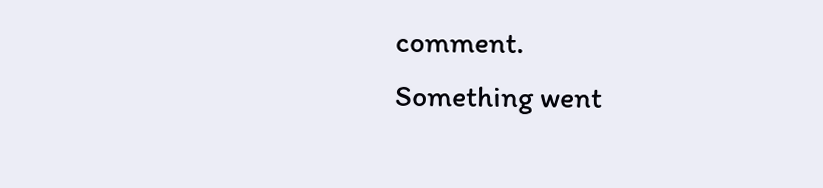comment.
Something went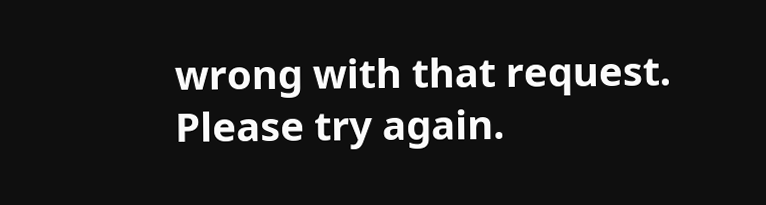wrong with that request. Please try again.